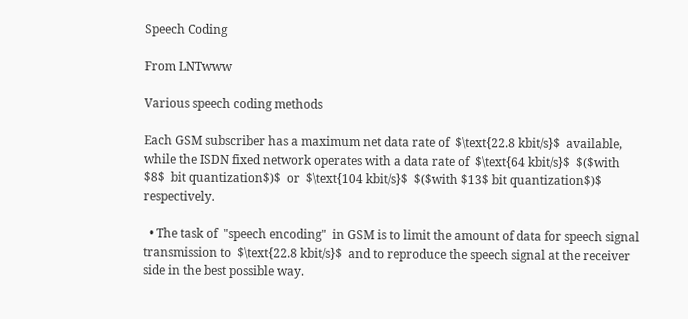Speech Coding

From LNTwww

Various speech coding methods

Each GSM subscriber has a maximum net data rate of  $\text{22.8 kbit/s}$  available,  while the ISDN fixed network operates with a data rate of  $\text{64 kbit/s}$  $($with  $8$  bit quantization$)$  or  $\text{104 kbit/s}$  $($with $13$ bit quantization$)$  respectively.

  • The task of  "speech encoding"  in GSM is to limit the amount of data for speech signal transmission to  $\text{22.8 kbit/s}$  and to reproduce the speech signal at the receiver side in the best possible way.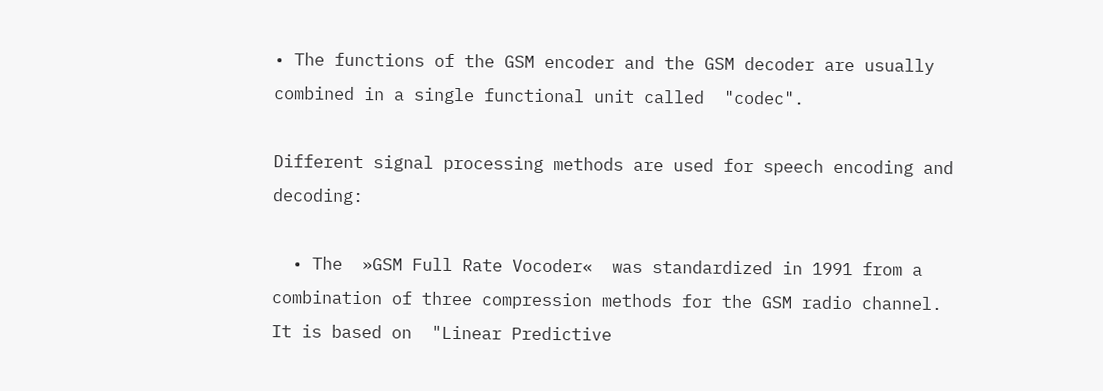• The functions of the GSM encoder and the GSM decoder are usually combined in a single functional unit called  "codec".

Different signal processing methods are used for speech encoding and decoding:

  • The  »GSM Full Rate Vocoder«  was standardized in 1991 from a combination of three compression methods for the GSM radio channel.  It is based on  "Linear Predictive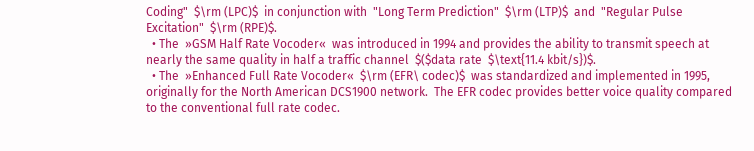Coding"  $\rm (LPC)$  in conjunction with  "Long Term Prediction"  $\rm (LTP)$  and  "Regular Pulse Excitation"  $\rm (RPE)$.
  • The  »GSM Half Rate Vocoder«  was introduced in 1994 and provides the ability to transmit speech at nearly the same quality in half a traffic channel  $($data rate  $\text{11.4 kbit/s})$.
  • The  »Enhanced Full Rate Vocoder«  $\rm (EFR\ codec)$  was standardized and implemented in 1995,  originally for the North American DCS1900 network.  The EFR codec provides better voice quality compared to the conventional full rate codec.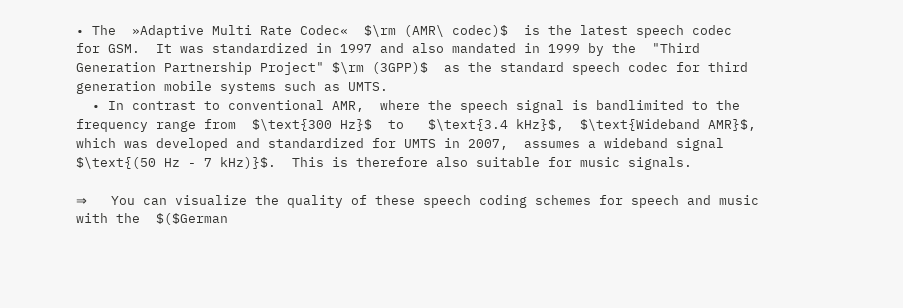• The  »Adaptive Multi Rate Codec«  $\rm (AMR\ codec)$  is the latest speech codec for GSM.  It was standardized in 1997 and also mandated in 1999 by the  "Third Generation Partnership Project" $\rm (3GPP)$  as the standard speech codec for third generation mobile systems such as UMTS.
  • In contrast to conventional AMR,  where the speech signal is bandlimited to the frequency range from  $\text{300 Hz}$  to   $\text{3.4 kHz}$,  $\text{Wideband AMR}$,  which was developed and standardized for UMTS in 2007,  assumes a wideband signal   $\text{(50 Hz - 7 kHz)}$.  This is therefore also suitable for music signals.

⇒   You can visualize the quality of these speech coding schemes for speech and music with the  $($German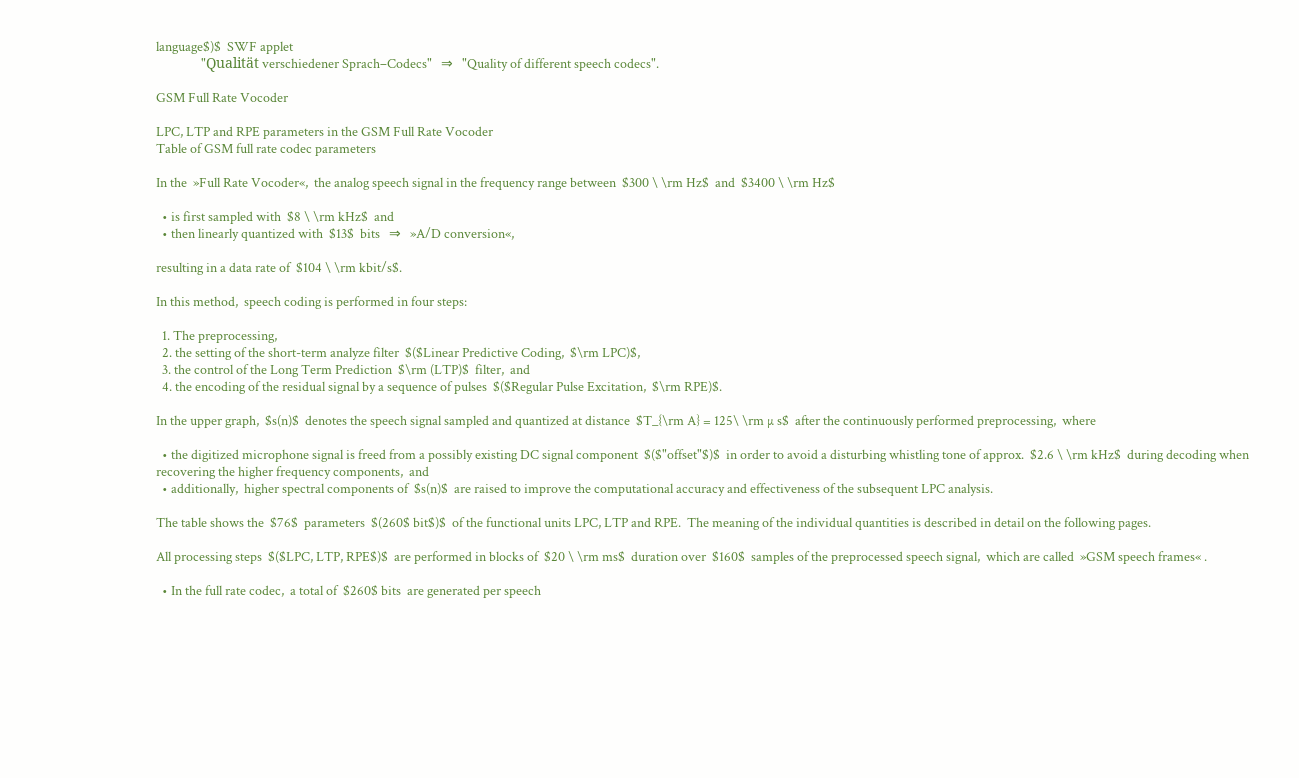language$)$  SWF applet
               "Qualität verschiedener Sprach–Codecs"   ⇒   "Quality of different speech codecs".

GSM Full Rate Vocoder

LPC, LTP and RPE parameters in the GSM Full Rate Vocoder
Table of GSM full rate codec parameters

In the  »Full Rate Vocoder«,  the analog speech signal in the frequency range between  $300 \ \rm Hz$  and  $3400 \ \rm Hz$

  • is first sampled with  $8 \ \rm kHz$  and
  • then linearly quantized with  $13$  bits   ⇒   »A/D conversion«,

resulting in a data rate of  $104 \ \rm kbit/s$.

In this method,  speech coding is performed in four steps:

  1. The preprocessing,
  2. the setting of the short-term analyze filter  $($Linear Predictive Coding,  $\rm LPC)$,
  3. the control of the Long Term Prediction  $\rm (LTP)$  filter,  and
  4. the encoding of the residual signal by a sequence of pulses  $($Regular Pulse Excitation,  $\rm RPE)$.

In the upper graph,  $s(n)$  denotes the speech signal sampled and quantized at distance  $T_{\rm A} = 125\ \rm µ s$  after the continuously performed preprocessing,  where

  • the digitized microphone signal is freed from a possibly existing DC signal component  $($"offset"$)$  in order to avoid a disturbing whistling tone of approx.  $2.6 \ \rm kHz$  during decoding when recovering the higher frequency components,  and
  • additionally,  higher spectral components of  $s(n)$  are raised to improve the computational accuracy and effectiveness of the subsequent LPC analysis.

The table shows the  $76$  parameters  $(260$ bit$)$  of the functional units LPC, LTP and RPE.  The meaning of the individual quantities is described in detail on the following pages.

All processing steps  $($LPC, LTP, RPE$)$  are performed in blocks of  $20 \ \rm ms$  duration over  $160$  samples of the preprocessed speech signal,  which are called  »GSM speech frames« .

  • In the full rate codec,  a total of  $260$ bits  are generated per speech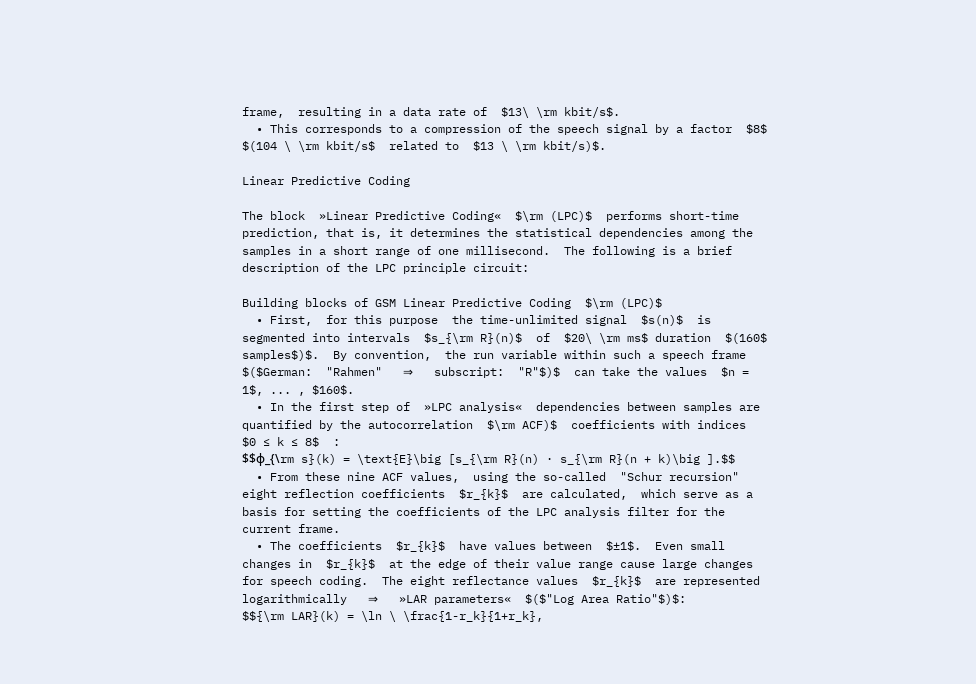frame,  resulting in a data rate of  $13\ \rm kbit/s$.
  • This corresponds to a compression of the speech signal by a factor  $8$  $(104 \ \rm kbit/s$  related to  $13 \ \rm kbit/s)$.

Linear Predictive Coding

The block  »Linear Predictive Coding«  $\rm (LPC)$  performs short-time prediction, that is, it determines the statistical dependencies among the samples in a short range of one millisecond.  The following is a brief description of the LPC principle circuit:

Building blocks of GSM Linear Predictive Coding  $\rm (LPC)$
  • First,  for this purpose  the time-unlimited signal  $s(n)$  is segmented into intervals  $s_{\rm R}(n)$  of  $20\ \rm ms$ duration  $(160$ samples$)$.  By convention,  the run variable within such a speech frame  $($German:  "Rahmen"   ⇒   subscript:  "R"$)$  can take the values  $n = 1$, ... , $160$.
  • In the first step of  »LPC analysis«  dependencies between samples are quantified by the autocorrelation  $\rm ACF)$  coefficients with indices  $0 ≤ k ≤ 8$  :
$$φ_{\rm s}(k) = \text{E}\big [s_{\rm R}(n) · s_{\rm R}(n + k)\big ].$$
  • From these nine ACF values,  using the so-called  "Schur recursion"  eight reflection coefficients  $r_{k}$  are calculated,  which serve as a basis for setting the coefficients of the LPC analysis filter for the current frame.
  • The coefficients  $r_{k}$  have values between  $±1$.  Even small changes in  $r_{k}$  at the edge of their value range cause large changes for speech coding.  The eight reflectance values  $r_{k}$  are represented logarithmically   ⇒   »LAR parameters«  $($"Log Area Ratio"$)$:
$${\rm LAR}(k) = \ln \ \frac{1-r_k}{1+r_k},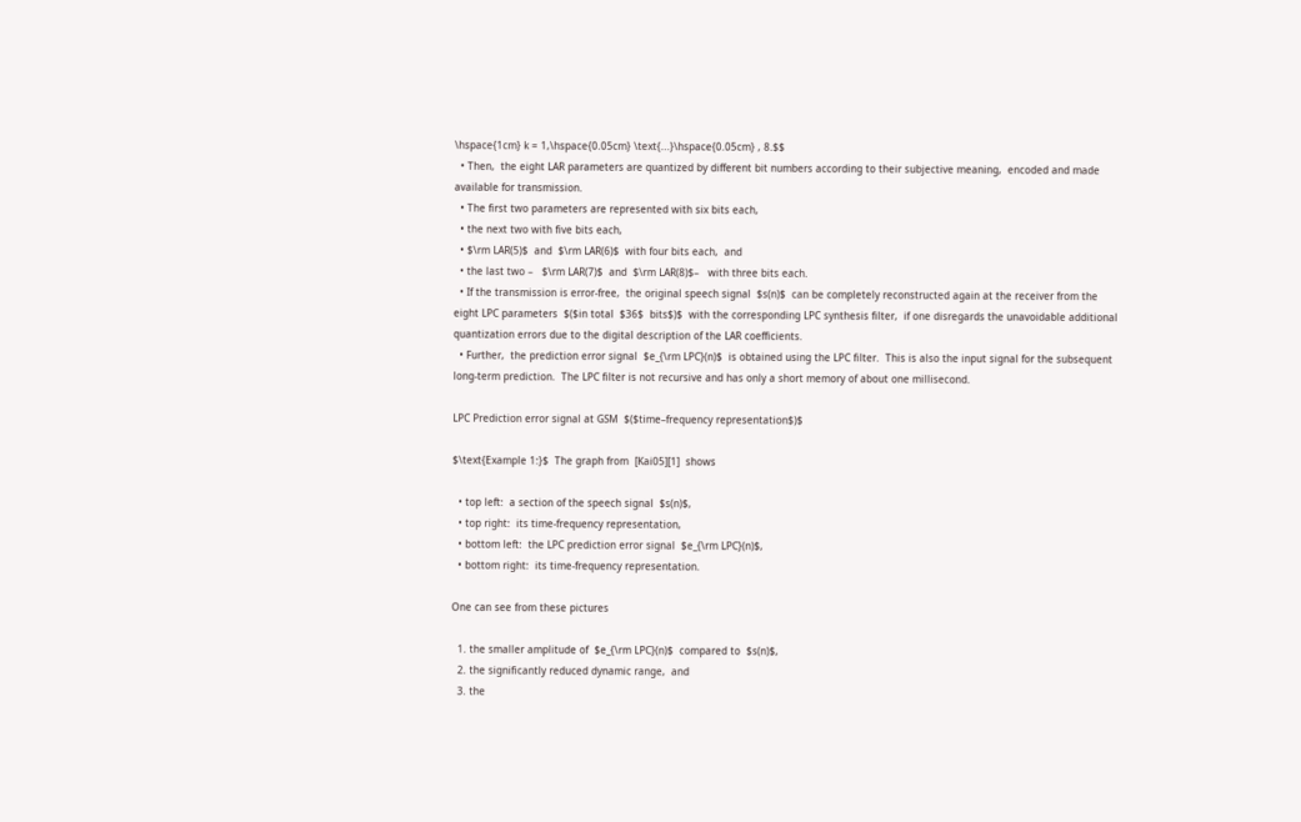\hspace{1cm} k = 1,\hspace{0.05cm} \text{...}\hspace{0.05cm} , 8.$$
  • Then,  the eight LAR parameters are quantized by different bit numbers according to their subjective meaning,  encoded and made available for transmission.
  • The first two parameters are represented with six bits each,
  • the next two with five bits each,
  • $\rm LAR(5)$  and  $\rm LAR(6)$  with four bits each,  and
  • the last two –   $\rm LAR(7)$  and  $\rm LAR(8)$–   with three bits each.
  • If the transmission is error-free,  the original speech signal  $s(n)$  can be completely reconstructed again at the receiver from the eight LPC parameters  $($in total  $36$  bits$)$  with the corresponding LPC synthesis filter,  if one disregards the unavoidable additional quantization errors due to the digital description of the LAR coefficients.
  • Further,  the prediction error signal  $e_{\rm LPC}(n)$  is obtained using the LPC filter.  This is also the input signal for the subsequent long-term prediction.  The LPC filter is not recursive and has only a short memory of about one millisecond.

LPC Prediction error signal at GSM  $($time–frequency representation$)$

$\text{Example 1:}$  The graph from  [Kai05][1]  shows

  • top left:  a section of the speech signal  $s(n)$,
  • top right:  its time-frequency representation,
  • bottom left:  the LPC prediction error signal  $e_{\rm LPC}(n)$,
  • bottom right:  its time-frequency representation.

One can see from these pictures

  1. the smaller amplitude of  $e_{\rm LPC}(n)$  compared to  $s(n)$,
  2. the significantly reduced dynamic range,  and
  3. the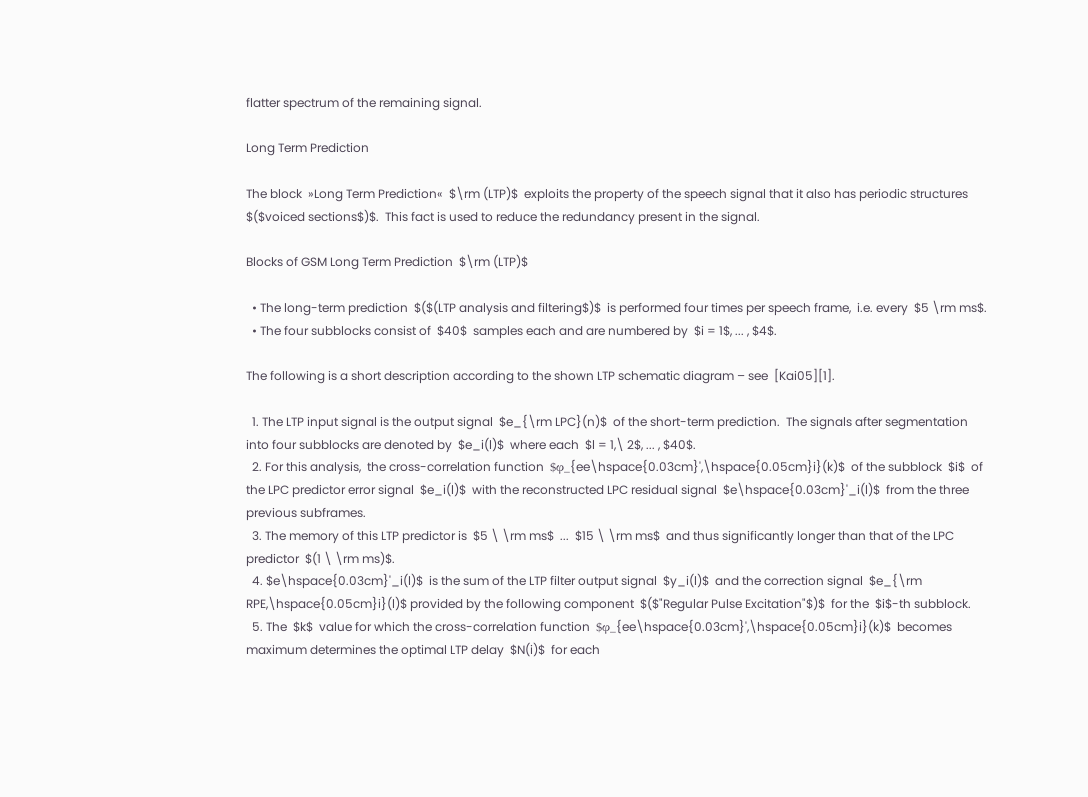flatter spectrum of the remaining signal.

Long Term Prediction

The block  »Long Term Prediction«  $\rm (LTP)$  exploits the property of the speech signal that it also has periodic structures  $($voiced sections$)$.  This fact is used to reduce the redundancy present in the signal.

Blocks of GSM Long Term Prediction  $\rm (LTP)$

  • The long-term prediction  $($(LTP analysis and filtering$)$  is performed four times per speech frame,  i.e. every  $5 \rm ms$.
  • The four subblocks consist of  $40$  samples each and are numbered by  $i = 1$, ... , $4$.

The following is a short description according to the shown LTP schematic diagram – see  [Kai05][1].

  1. The LTP input signal is the output signal  $e_{\rm LPC}(n)$  of the short-term prediction.  The signals after segmentation into four subblocks are denoted by  $e_i(l)$  where each  $l = 1,\ 2$, ... , $40$.
  2. For this analysis,  the cross-correlation function  $φ_{ee\hspace{0.03cm}',\hspace{0.05cm}i}(k)$  of the subblock  $i$  of the LPC predictor error signal  $e_i(l)$  with the reconstructed LPC residual signal  $e\hspace{0.03cm}'_i(l)$  from the three previous subframes.
  3. The memory of this LTP predictor is  $5 \ \rm ms$  ...  $15 \ \rm ms$  and thus significantly longer than that of the LPC predictor  $(1 \ \rm ms)$.
  4. $e\hspace{0.03cm}'_i(l)$  is the sum of the LTP filter output signal  $y_i(l)$  and the correction signal  $e_{\rm RPE,\hspace{0.05cm}i}(l)$ provided by the following component  $($"Regular Pulse Excitation"$)$  for the  $i$-th subblock.
  5. The  $k$  value for which the cross-correlation function  $φ_{ee\hspace{0.03cm}',\hspace{0.05cm}i}(k)$  becomes maximum determines the optimal LTP delay  $N(i)$  for each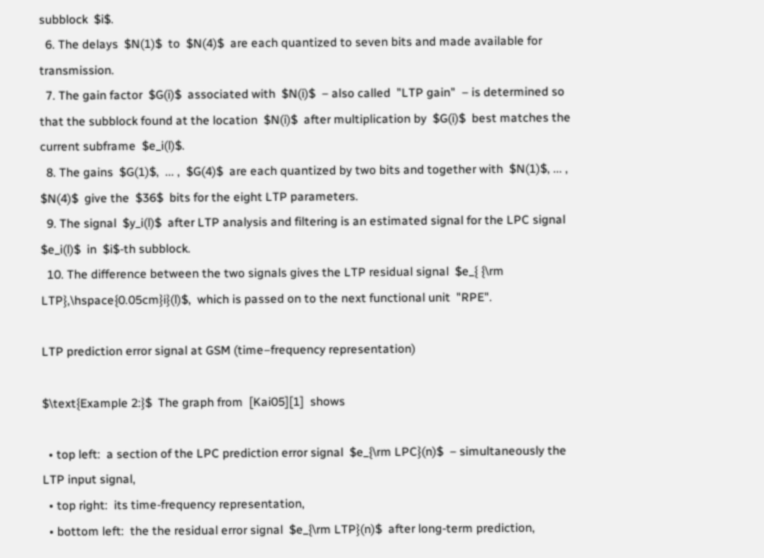subblock  $i$.
  6. The delays  $N(1)$  to  $N(4)$  are each quantized to seven bits and made available for transmission.
  7. The gain factor  $G(i)$  associated with  $N(i)$  – also called  "LTP gain"  – is determined so that the subblock found at the location  $N(i)$  after multiplication by  $G(i)$  best matches the current subframe  $e_i(l)$.
  8. The gains  $G(1)$,  ... ,  $G(4)$  are each quantized by two bits and together with  $N(1)$, ... , $N(4)$  give the  $36$  bits for the eight LTP parameters.
  9. The signal  $y_i(l)$  after LTP analysis and filtering is an estimated signal for the LPC signal  $e_i(l)$  in  $i$-th subblock.
  10. The difference between the two signals gives the LTP residual signal  $e_{ {\rm LTP},\hspace{0.05cm}i}(l)$,  which is passed on to the next functional unit  "RPE".

LTP prediction error signal at GSM (time–frequency representation)

$\text{Example 2:}$  The graph from  [Kai05][1]  shows

  • top left:  a section of the LPC prediction error signal  $e_{\rm LPC}(n)$  – simultaneously the LTP input signal,
  • top right:  its time-frequency representation,
  • bottom left:  the the residual error signal  $e_{\rm LTP}(n)$  after long-term prediction,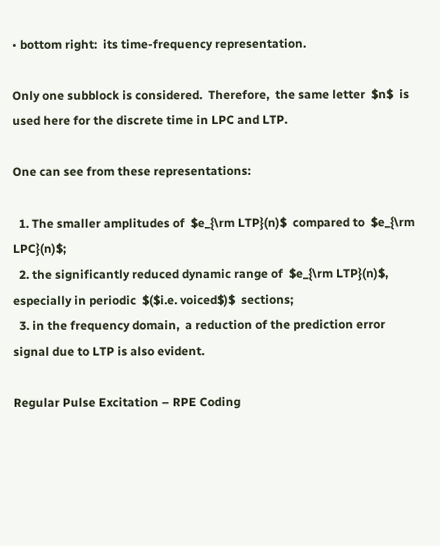• bottom right:  its time-frequency representation.

Only one subblock is considered.  Therefore,  the same letter  $n$  is used here for the discrete time in LPC and LTP.

One can see from these representations:

  1. The smaller amplitudes of  $e_{\rm LTP}(n)$  compared to  $e_{\rm LPC}(n)$;
  2. the significantly reduced dynamic range of  $e_{\rm LTP}(n)$,  especially in periodic  $($i.e. voiced$)$  sections;
  3. in the frequency domain,  a reduction of the prediction error signal due to LTP is also evident.

Regular Pulse Excitation – RPE Coding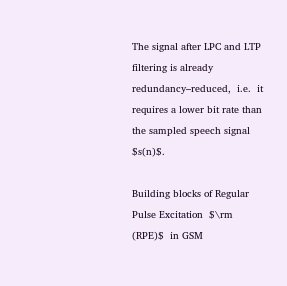The signal after LPC and LTP filtering is already redundancy–reduced,  i.e.  it requires a lower bit rate than the sampled speech signal  $s(n)$.

Building blocks of Regular Pulse Excitation  $\rm (RPE)$  in GSM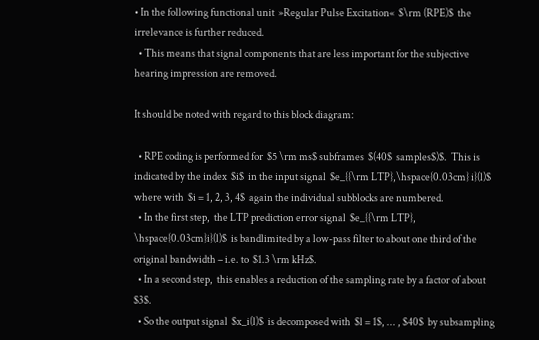• In the following functional unit  »Regular Pulse Excitation«  $\rm (RPE)$  the irrelevance is further reduced.
  • This means that signal components that are less important for the subjective hearing impression are removed.

It should be noted with regard to this block diagram:

  • RPE coding is performed for  $5 \rm ms$ subframes  $(40$  samples$)$.  This is indicated by the index  $i$  in the input signal  $e_{{\rm LTP},\hspace{0.03cm} i}(l)$  where with  $i = 1, 2, 3, 4$  again the individual subblocks are numbered.
  • In the first step,  the LTP prediction error signal  $e_{{\rm LTP}, \hspace{0.03cm}i}(l)$  is bandlimited by a low-pass filter to about one third of the original bandwidth – i.e. to  $1.3 \rm kHz$.
  • In a second step,  this enables a reduction of the sampling rate by a factor of about  $3$.
  • So the output signal  $x_i(l)$  is decomposed with  $l = 1$, ... , $40$  by subsampling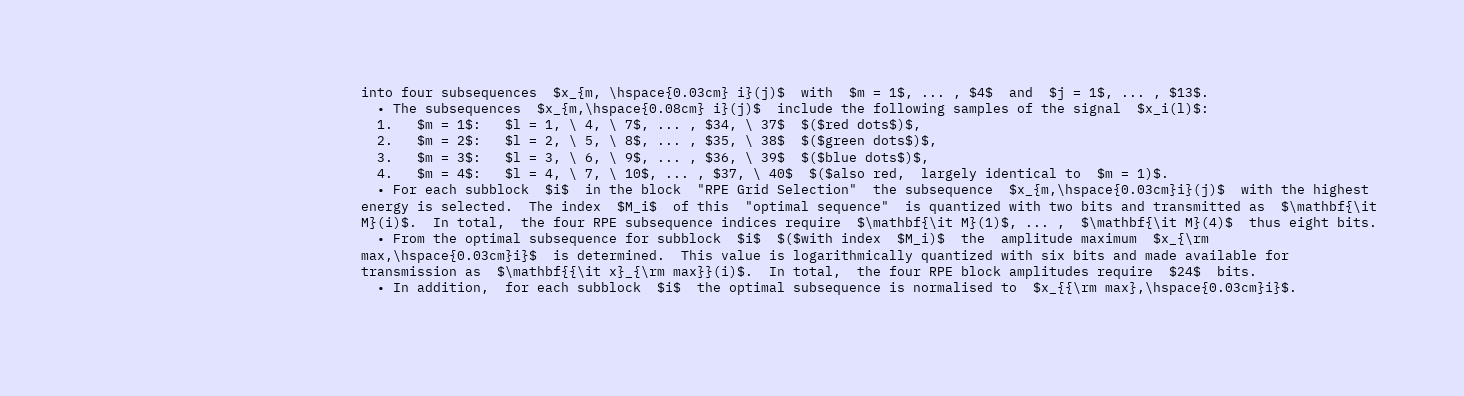into four subsequences  $x_{m, \hspace{0.03cm} i}(j)$  with  $m = 1$, ... , $4$  and  $j = 1$, ... , $13$.
  • The subsequences  $x_{m,\hspace{0.08cm} i}(j)$  include the following samples of the signal  $x_i(l)$:
  1.   $m = 1$:   $l = 1, \ 4, \ 7$, ... , $34, \ 37$  $($red dots$)$,
  2.   $m = 2$:   $l = 2, \ 5, \ 8$, ... , $35, \ 38$  $($green dots$)$,
  3.   $m = 3$:   $l = 3, \ 6, \ 9$, ... , $36, \ 39$  $($blue dots$)$,
  4.   $m = 4$:   $l = 4, \ 7, \ 10$, ... , $37, \ 40$  $($also red,  largely identical to  $m = 1)$.
  • For each subblock  $i$  in the block  "RPE Grid Selection"  the subsequence  $x_{m,\hspace{0.03cm}i}(j)$  with the highest energy is selected.  The index  $M_i$  of this  "optimal sequence"  is quantized with two bits and transmitted as  $\mathbf{\it M}(i)$.  In total,  the four RPE subsequence indices require  $\mathbf{\it M}(1)$, ... ,  $\mathbf{\it M}(4)$  thus eight bits.
  • From the optimal subsequence for subblock  $i$  $($with index  $M_i)$  the  amplitude maximum  $x_{\rm max,\hspace{0.03cm}i}$  is determined.  This value is logarithmically quantized with six bits and made available for transmission as  $\mathbf{{\it x}_{\rm max}}(i)$.  In total,  the four RPE block amplitudes require  $24$  bits.
  • In addition,  for each subblock  $i$  the optimal subsequence is normalised to  $x_{{\rm max},\hspace{0.03cm}i}$.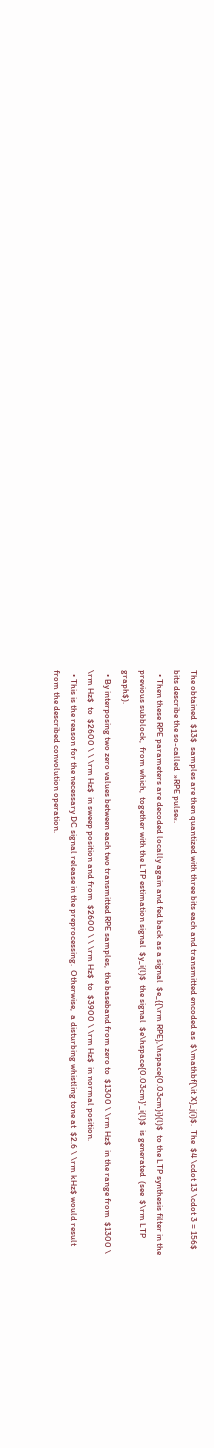The obtained  $13$  samples are then quantized with three bits each and transmitted encoded as  $\mathbf{\it X}_j(i)$.  The  $4 \cdot 13 \cdot 3 = 156$  bits describe the so-called  »RPE pulse«.
  • Then these RPE parameters are decoded locally again and fed back as a signal  $e_{{\rm RPE},\hspace{0.03cm}i}(l)$  to the LTP synthesis filter in the previous subblock,  from which,  together with the LTP estimation signal  $y_i(l)$  the signal  $e\hspace{0.03cm}'_i(l)$  is generated  (see  $\rm LTP graph$).
  • By interposing two zero values between each two transmitted RPE samples,  the baseband from zero to  $1300 \ \rm Hz$  in the range from  $1300 \ \rm Hz$  to  $2600 \ \ \rm Hz$  in sweep position and from  $2600 \ \ \rm Hz$  to  $3900 \ \rm Hz$  in normal position.
  • This is the reason for the necessary DC signal release in the preprocessing.  Otherwise,  a disturbing whistling tone at  $2.6 \ \rm kHz$ would result from the described convolution operation.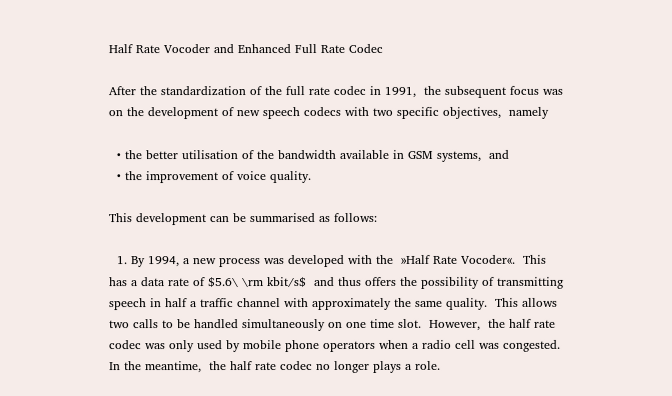Half Rate Vocoder and Enhanced Full Rate Codec

After the standardization of the full rate codec in 1991,  the subsequent focus was on the development of new speech codecs with two specific objectives,  namely

  • the better utilisation of the bandwidth available in GSM systems,  and
  • the improvement of voice quality.

This development can be summarised as follows:

  1. By 1994, a new process was developed with the  »Half Rate Vocoder«.  This has a data rate of $5.6\ \rm kbit/s$  and thus offers the possibility of transmitting speech in half a traffic channel with approximately the same quality.  This allows two calls to be handled simultaneously on one time slot.  However,  the half rate codec was only used by mobile phone operators when a radio cell was congested.  In the meantime,  the half rate codec no longer plays a role.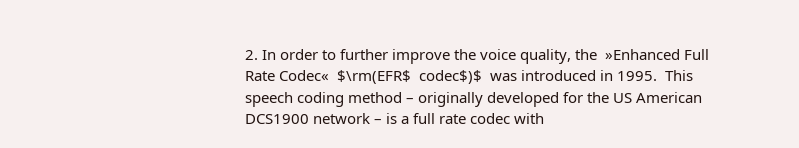2. In order to further improve the voice quality, the  »Enhanced Full Rate Codec«  $\rm(EFR$  codec$)$  was introduced in 1995.  This speech coding method – originally developed for the US American DCS1900 network – is a full rate codec with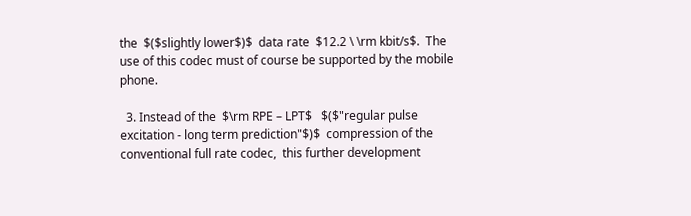the  $($slightly lower$)$  data rate  $12.2 \ \rm kbit/s$.  The use of this codec must of course be supported by the mobile phone.

  3. Instead of the  $\rm RPE – LPT$   $($"regular pulse excitation - long term prediction"$)$  compression of the conventional full rate codec,  this further development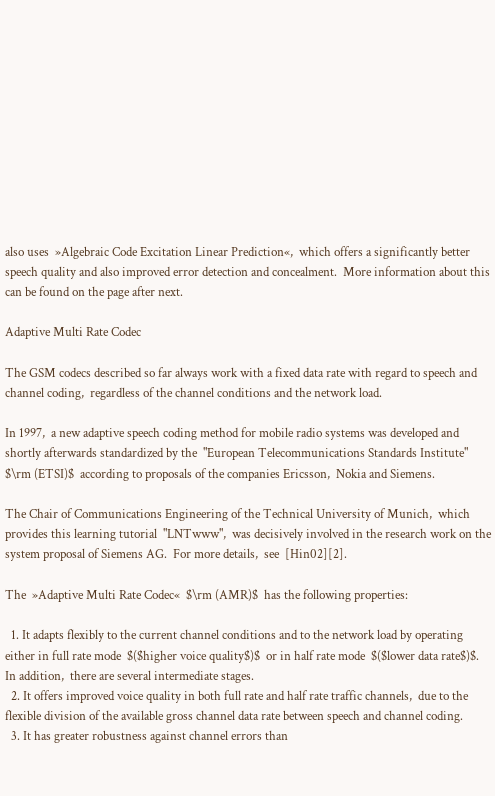also uses  »Algebraic Code Excitation Linear Prediction«,  which offers a significantly better speech quality and also improved error detection and concealment.  More information about this can be found on the page after next.

Adaptive Multi Rate Codec

The GSM codecs described so far always work with a fixed data rate with regard to speech and channel coding,  regardless of the channel conditions and the network load.

In 1997,  a new adaptive speech coding method for mobile radio systems was developed and shortly afterwards standardized by the  "European Telecommunications Standards Institute"  $\rm (ETSI)$  according to proposals of the companies Ericsson,  Nokia and Siemens.

The Chair of Communications Engineering of the Technical University of Munich,  which provides this learning tutorial  "LNTwww",  was decisively involved in the research work on the system proposal of Siemens AG.  For more details,  see  [Hin02][2].

The  »Adaptive Multi Rate Codec«  $\rm (AMR)$  has the following properties:

  1. It adapts flexibly to the current channel conditions and to the network load by operating either in full rate mode  $($higher voice quality$)$  or in half rate mode  $($lower data rate$)$.  In addition,  there are several intermediate stages.
  2. It offers improved voice quality in both full rate and half rate traffic channels,  due to the flexible division of the available gross channel data rate between speech and channel coding.
  3. It has greater robustness against channel errors than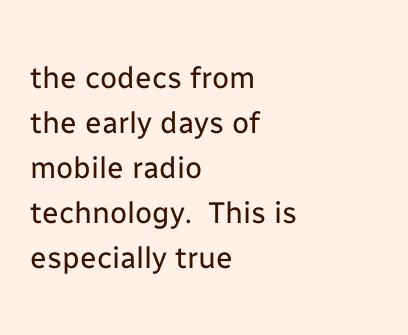the codecs from the early days of mobile radio technology.  This is especially true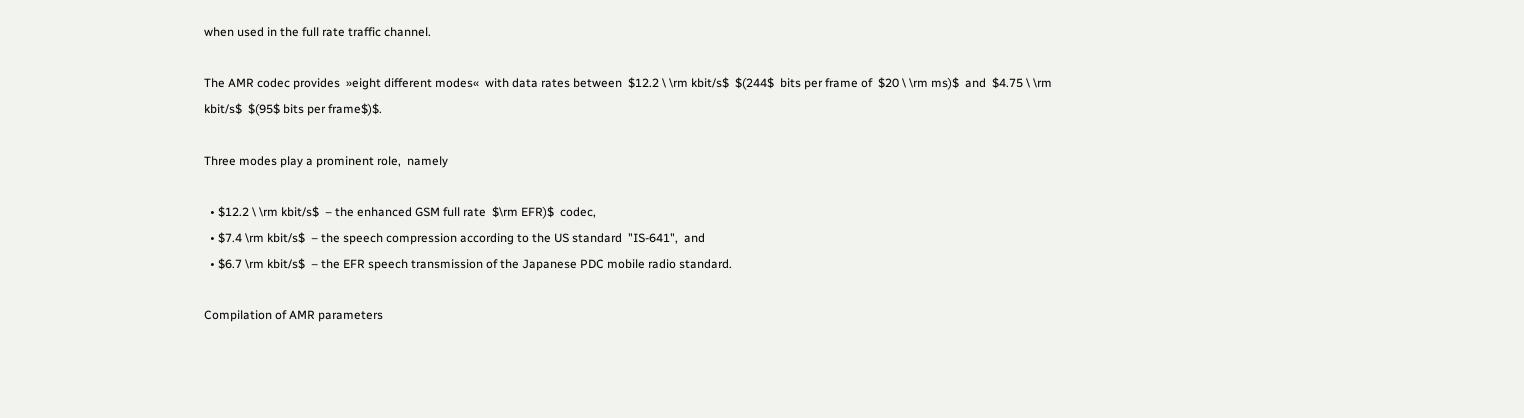when used in the full rate traffic channel.

The AMR codec provides  »eight different modes«  with data rates between  $12.2 \ \rm kbit/s$  $(244$  bits per frame of  $20 \ \rm ms)$  and  $4.75 \ \rm kbit/s$  $(95$ bits per frame$)$.

Three modes play a prominent role,  namely

  • $12.2 \ \rm kbit/s$  – the enhanced GSM full rate  $\rm EFR)$  codec,
  • $7.4 \rm kbit/s$  – the speech compression according to the US standard  "IS-641",  and
  • $6.7 \rm kbit/s$  – the EFR speech transmission of the Japanese PDC mobile radio standard.

Compilation of AMR parameters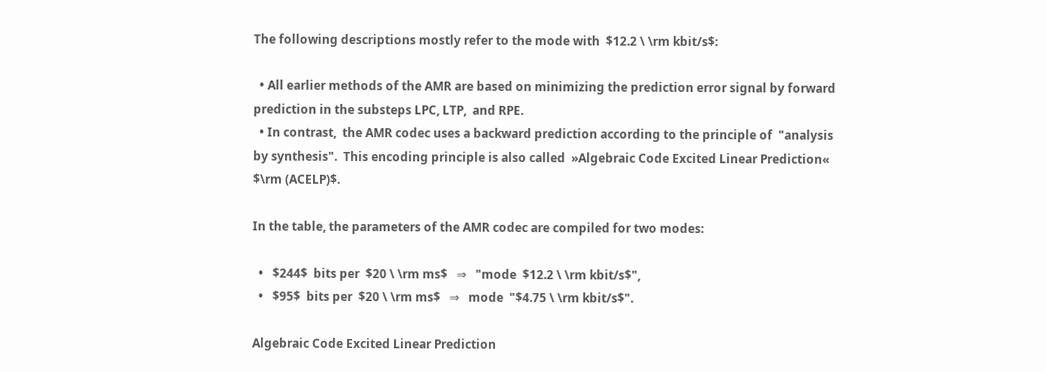The following descriptions mostly refer to the mode with  $12.2 \ \rm kbit/s$:

  • All earlier methods of the AMR are based on minimizing the prediction error signal by forward prediction in the substeps LPC, LTP,  and RPE.
  • In contrast,  the AMR codec uses a backward prediction according to the principle of  "analysis by synthesis".  This encoding principle is also called  »Algebraic Code Excited Linear Prediction«  $\rm (ACELP)$.

In the table, the parameters of the AMR codec are compiled for two modes:

  •   $244$  bits per  $20 \ \rm ms$   ⇒   "mode  $12.2 \ \rm kbit/s$",
  •   $95$  bits per  $20 \ \rm ms$   ⇒   mode  "$4.75 \ \rm kbit/s$".

Algebraic Code Excited Linear Prediction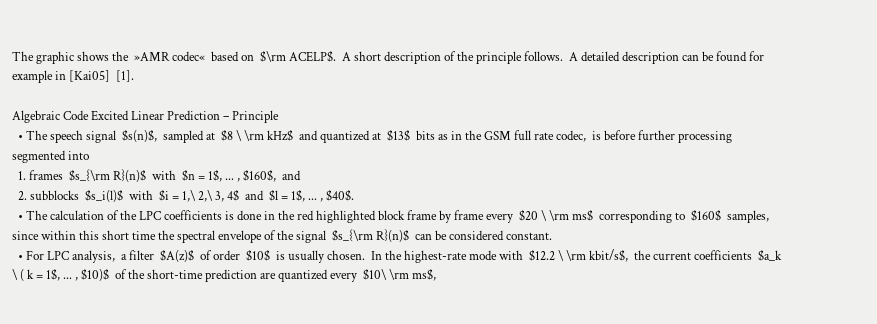The graphic shows the  »AMR codec«  based on  $\rm ACELP$.  A short description of the principle follows.  A detailed description can be found for example in [Kai05]  [1].

Algebraic Code Excited Linear Prediction – Principle
  • The speech signal  $s(n)$,  sampled at  $8 \ \rm kHz$  and quantized at  $13$  bits as in the GSM full rate codec,  is before further processing segmented into
  1. frames  $s_{\rm R}(n)$  with  $n = 1$, ... , $160$,  and
  2. subblocks  $s_i(l)$  with  $i = 1,\ 2,\ 3, 4$  and  $l = 1$, ... , $40$.
  • The calculation of the LPC coefficients is done in the red highlighted block frame by frame every  $20 \ \rm ms$  corresponding to  $160$  samples,  since within this short time the spectral envelope of the signal  $s_{\rm R}(n)$  can be considered constant.
  • For LPC analysis,  a filter  $A(z)$  of order  $10$  is usually chosen.  In the highest-rate mode with  $12.2 \ \rm kbit/s$,  the current coefficients  $a_k \ ( k = 1$, ... , $10)$  of the short-time prediction are quantized every  $10\ \rm ms$,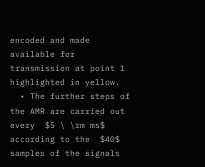encoded and made available for transmission at point 1 highlighted in yellow.
  • The further steps of the AMR are carried out every  $5 \ \rm ms$  according to the  $40$  samples of the signals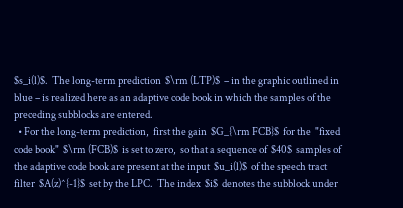$s_i(l)$.  The long-term prediction  $\rm (LTP)$  – in the graphic outlined in blue – is realized here as an adaptive code book in which the samples of the preceding subblocks are entered.
  • For the long-term prediction,  first the gain  $G_{\rm FCB}$  for the  "fixed code book"  $\rm (FCB)$  is set to zero,  so that a sequence of  $40$  samples of the adaptive code book are present at the input  $u_i(l)$  of the speech tract filter  $A(z)^{-1}$  set by the LPC.  The index  $i$  denotes the subblock under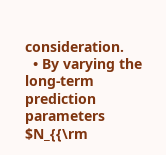consideration.
  • By varying the long-term prediction parameters  $N_{{\rm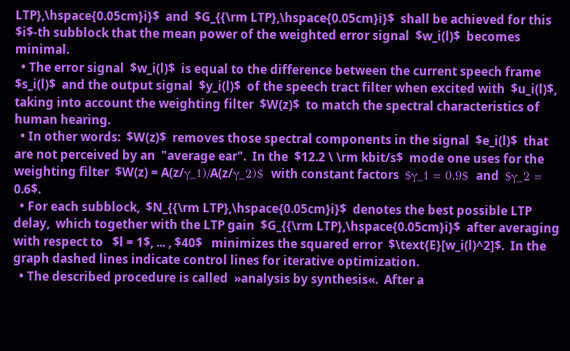LTP},\hspace{0.05cm}i}$  and  $G_{{\rm LTP},\hspace{0.05cm}i}$  shall be achieved for this  $i$-th subblock that the mean power of the weighted error signal  $w_i(l)$  becomes minimal.
  • The error signal  $w_i(l)$  is equal to the difference between the current speech frame  $s_i(l)$  and the output signal  $y_i(l)$  of the speech tract filter when excited with  $u_i(l)$,  taking into account the weighting filter  $W(z)$  to match the spectral characteristics of human hearing.
  • In other words:  $W(z)$  removes those spectral components in the signal  $e_i(l)$  that are not perceived by an  "average ear".  In the  $12.2 \ \rm kbit/s$  mode one uses for the weighting filter  $W(z) = A(z/γ_1)/A(z/γ_2)$  with constant factors  $γ_1 = 0.9$  and  $γ_2 = 0.6$.
  • For each subblock,  $N_{{\rm LTP},\hspace{0.05cm}i}$  denotes the best possible LTP delay,  which together with the LTP gain  $G_{{\rm LTP},\hspace{0.05cm}i}$  after averaging with respect to   $l = 1$, ... , $40$   minimizes the squared error  $\text{E}[w_i(l)^2]$.  In the graph dashed lines indicate control lines for iterative optimization.
  • The described procedure is called  »analysis by synthesis«.  After a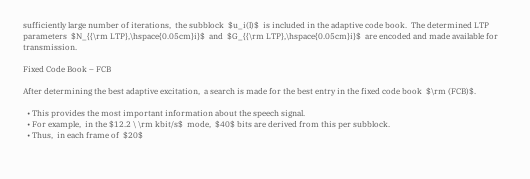sufficiently large number of iterations,  the subblock  $u_i(l)$  is included in the adaptive code book.  The determined LTP parameters  $N_{{\rm LTP},\hspace{0.05cm}i}$  and  $G_{{\rm LTP},\hspace{0.05cm}i}$  are encoded and made available for transmission.

Fixed Code Book – FCB

After determining the best adaptive excitation,  a search is made for the best entry in the fixed code book  $\rm (FCB)$.

  • This provides the most important information about the speech signal.
  • For example,  in the $12.2 \ \rm kbit/s$  mode,  $40$ bits are derived from this per subblock.
  • Thus,  in each frame of  $20$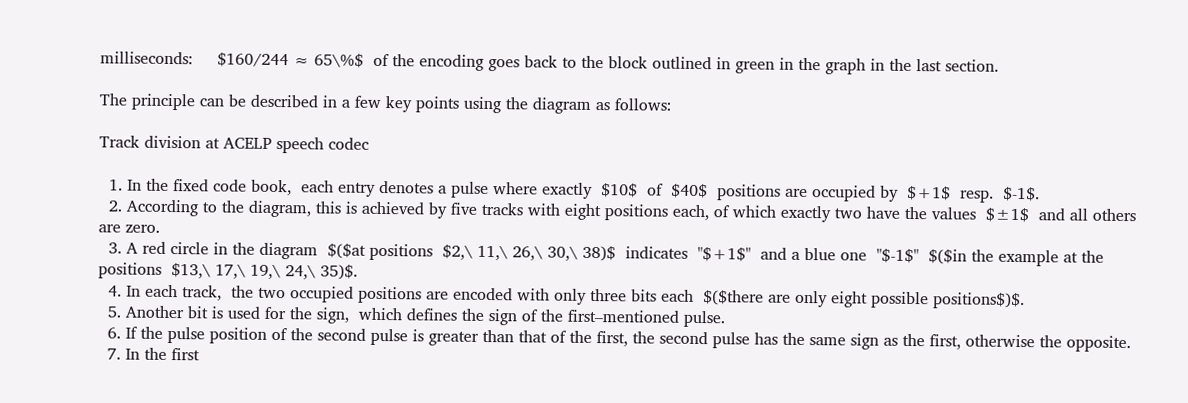milliseconds:     $160/244 ≈ 65\%$  of the encoding goes back to the block outlined in green in the graph in the last section.

The principle can be described in a few key points using the diagram as follows:

Track division at ACELP speech codec

  1. In the fixed code book,  each entry denotes a pulse where exactly  $10$  of  $40$  positions are occupied by  $+1$  resp.  $-1$.
  2. According to the diagram, this is achieved by five tracks with eight positions each, of which exactly two have the values  $±1$  and all others are zero.
  3. A red circle in the diagram  $($at positions  $2,\ 11,\ 26,\ 30,\ 38)$  indicates  "$+1$"  and a blue one  "$-1$"  $($in the example at the positions  $13,\ 17,\ 19,\ 24,\ 35)$.
  4. In each track,  the two occupied positions are encoded with only three bits each  $($there are only eight possible positions$)$.
  5. Another bit is used for the sign,  which defines the sign of the first–mentioned pulse.
  6. If the pulse position of the second pulse is greater than that of the first, the second pulse has the same sign as the first, otherwise the opposite.
  7. In the first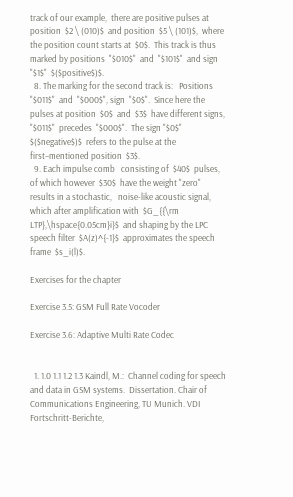track of our example,  there are positive pulses at position  $2 \ (010)$  and position  $5 \ (101)$,  where the position count starts at  $0$.  This track is thus marked by positions  "$010$"  and  "$101$"  and sign  "$1$"  $($positive$)$.
  8. The marking for the second track is:   Positions  "$011$"  and  "$000$", sign  "$0$".  Since here the pulses at position  $0$  and  $3$  have different signs,  "$011$"  precedes  "$000$".  The sign "$0$"  $($negative$)$  refers to the pulse at the first–mentioned position  $3$.
  9. Each impulse comb   consisting of  $40$  pulses, of which however  $30$  have the weight "zero"   results in a stochastic,   noise-like acoustic signal,  which after amplification with  $G_{{\rm LTP},\hspace{0.05cm}i}$  and shaping by the LPC speech filter  $A(z)^{-1}$  approximates the speech frame  $s_i(l)$.

Exercises for the chapter

Exercise 3.5: GSM Full Rate Vocoder

Exercise 3.6: Adaptive Multi Rate Codec


  1. 1.0 1.1 1.2 1.3 Kaindl, M.:  Channel coding for speech and data in GSM systems.  Dissertation. Chair of Communications Engineering, TU Munich. VDI Fortschritt-Berichte,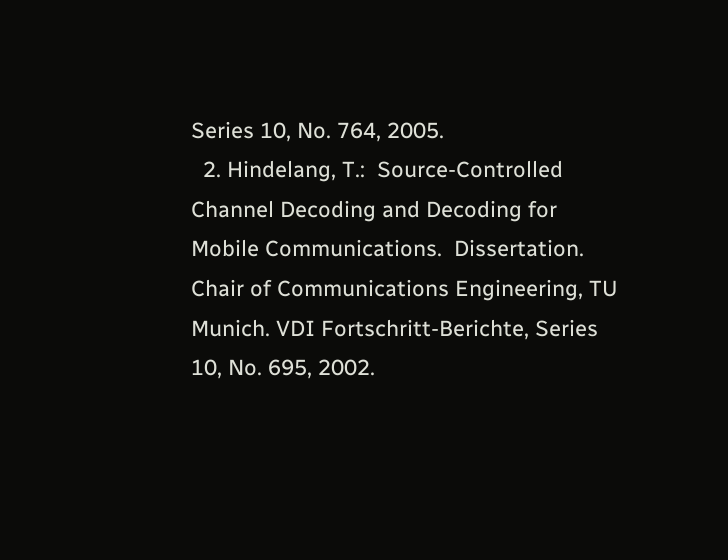Series 10, No. 764, 2005.
  2. Hindelang, T.:  Source-Controlled Channel Decoding and Decoding for Mobile Communications.  Dissertation. Chair of Communications Engineering, TU Munich. VDI Fortschritt-Berichte, Series 10, No. 695, 2002.